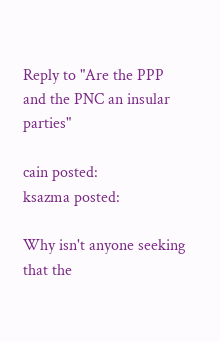Reply to "Are the PPP and the PNC an insular parties"

cain posted:
ksazma posted:

Why isn't anyone seeking that the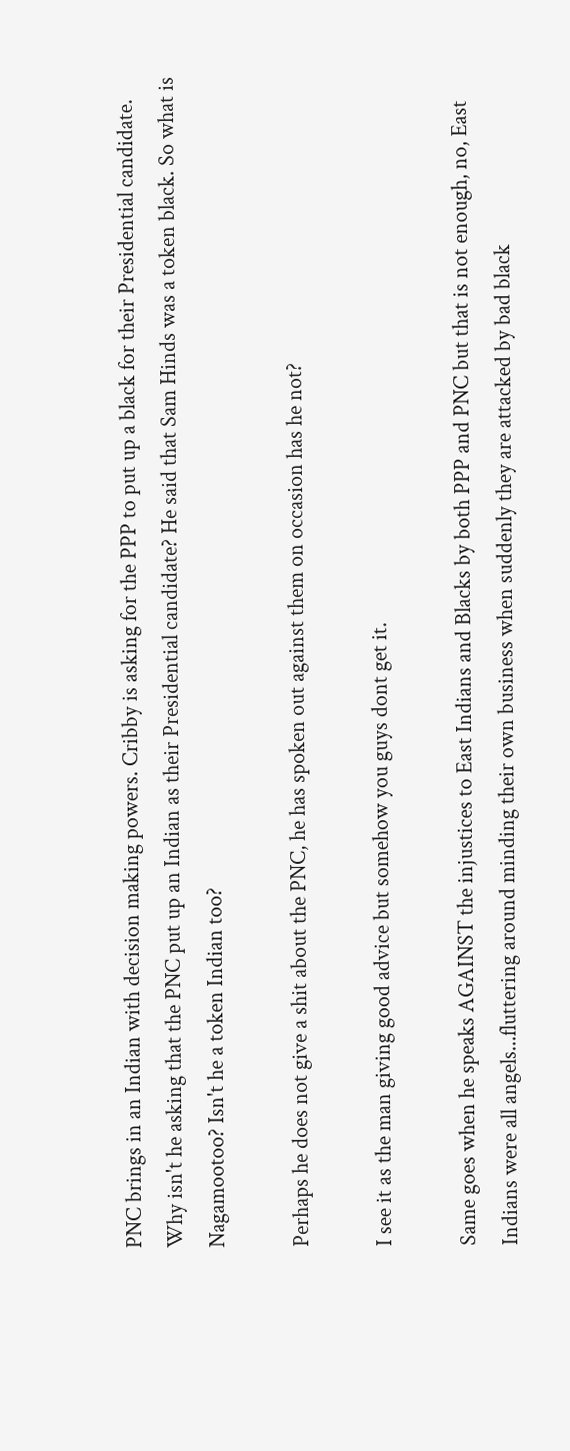PNC brings in an Indian with decision making powers. Cribby is asking for the PPP to put up a black for their Presidential candidate. Why isn't he asking that the PNC put up an Indian as their Presidential candidate? He said that Sam Hinds was a token black. So what is Nagamootoo? Isn't he a token Indian too?

Perhaps he does not give a shit about the PNC, he has spoken out against them on occasion has he not?

I see it as the man giving good advice but somehow you guys dont get it.

Same goes when he speaks AGAINST the injustices to East Indians and Blacks by both PPP and PNC but that is not enough, no, East Indians were all angels...fluttering around minding their own business when suddenly they are attacked by bad black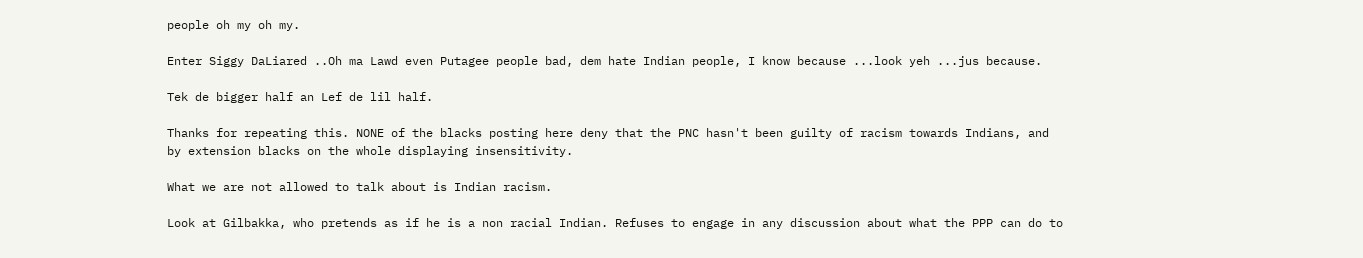people oh my oh my.

Enter Siggy DaLiared ..Oh ma Lawd even Putagee people bad, dem hate Indian people, I know because ...look yeh ...jus because.

Tek de bigger half an Lef de lil half.

Thanks for repeating this. NONE of the blacks posting here deny that the PNC hasn't been guilty of racism towards Indians, and by extension blacks on the whole displaying insensitivity.

What we are not allowed to talk about is Indian racism.

Look at Gilbakka, who pretends as if he is a non racial Indian. Refuses to engage in any discussion about what the PPP can do to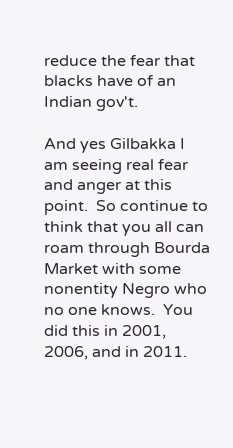reduce the fear that blacks have of an Indian gov't.

And yes Gilbakka I am seeing real fear and anger at this point.  So continue to think that you all can roam through Bourda Market with some nonentity Negro who no one knows.  You did this in 2001, 2006, and in 2011.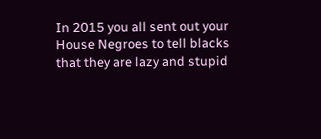In 2015 you all sent out your House Negroes to tell blacks that they are lazy and stupid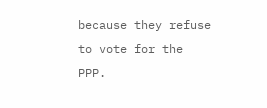because they refuse to vote for the PPP.